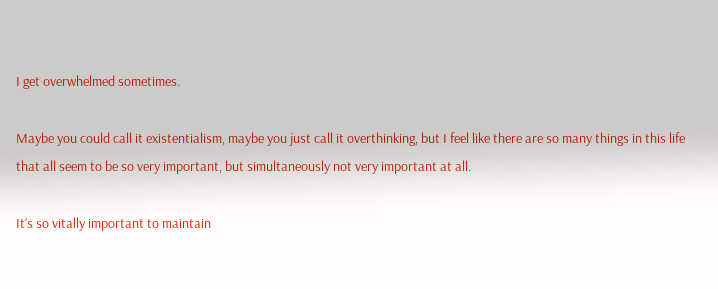I get overwhelmed sometimes.

Maybe you could call it existentialism, maybe you just call it overthinking, but I feel like there are so many things in this life that all seem to be so very important, but simultaneously not very important at all.

It’s so vitally important to maintain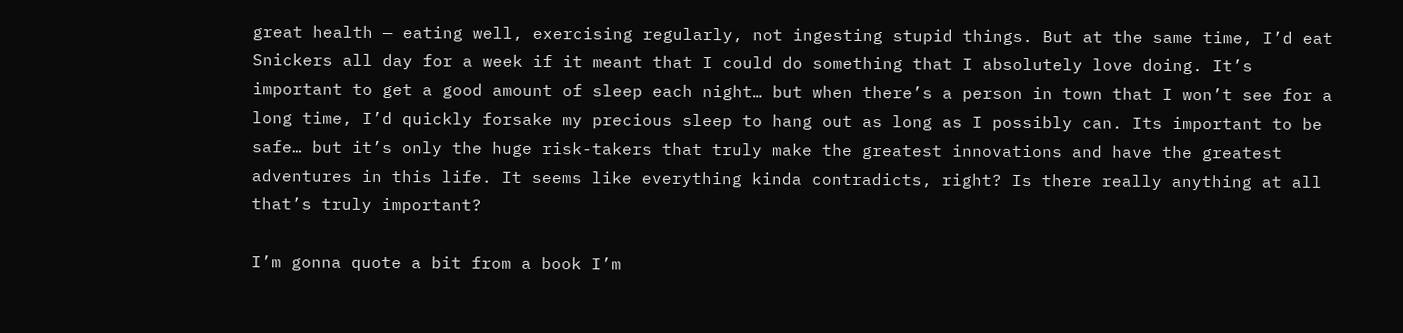great health — eating well, exercising regularly, not ingesting stupid things. But at the same time, I’d eat Snickers all day for a week if it meant that I could do something that I absolutely love doing. It’s important to get a good amount of sleep each night… but when there’s a person in town that I won’t see for a long time, I’d quickly forsake my precious sleep to hang out as long as I possibly can. Its important to be safe… but it’s only the huge risk-takers that truly make the greatest innovations and have the greatest adventures in this life. It seems like everything kinda contradicts, right? Is there really anything at all that’s truly important?

I’m gonna quote a bit from a book I’m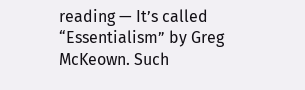reading — It’s called “Essentialism” by Greg McKeown. Such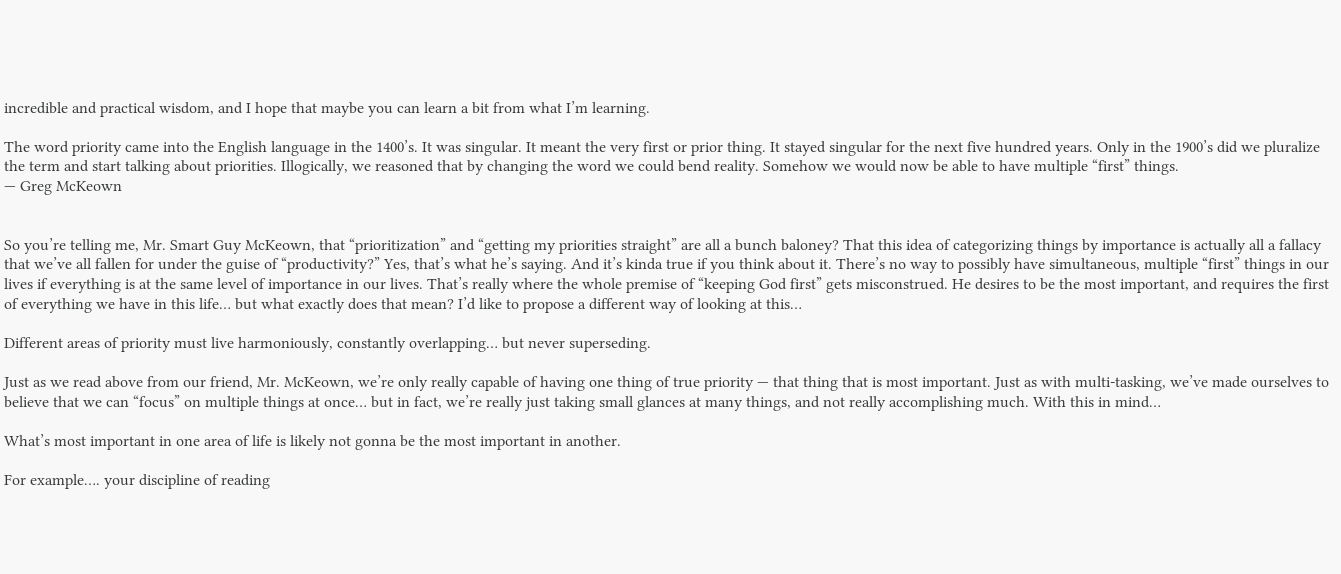incredible and practical wisdom, and I hope that maybe you can learn a bit from what I’m learning.

The word priority came into the English language in the 1400’s. It was singular. It meant the very first or prior thing. It stayed singular for the next five hundred years. Only in the 1900’s did we pluralize the term and start talking about priorities. Illogically, we reasoned that by changing the word we could bend reality. Somehow we would now be able to have multiple “first” things.
— Greg McKeown


So you’re telling me, Mr. Smart Guy McKeown, that “prioritization” and “getting my priorities straight” are all a bunch baloney? That this idea of categorizing things by importance is actually all a fallacy that we’ve all fallen for under the guise of “productivity?” Yes, that’s what he’s saying. And it’s kinda true if you think about it. There’s no way to possibly have simultaneous, multiple “first” things in our lives if everything is at the same level of importance in our lives. That’s really where the whole premise of “keeping God first” gets misconstrued. He desires to be the most important, and requires the first of everything we have in this life… but what exactly does that mean? I’d like to propose a different way of looking at this…

Different areas of priority must live harmoniously, constantly overlapping… but never superseding.

Just as we read above from our friend, Mr. McKeown, we’re only really capable of having one thing of true priority — that thing that is most important. Just as with multi-tasking, we’ve made ourselves to believe that we can “focus” on multiple things at once… but in fact, we’re really just taking small glances at many things, and not really accomplishing much. With this in mind…

What’s most important in one area of life is likely not gonna be the most important in another.

For example…. your discipline of reading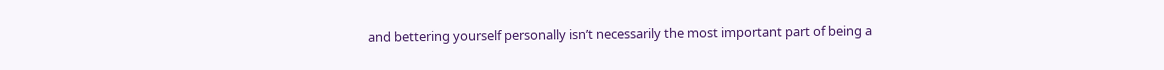and bettering yourself personally isn’t necessarily the most important part of being a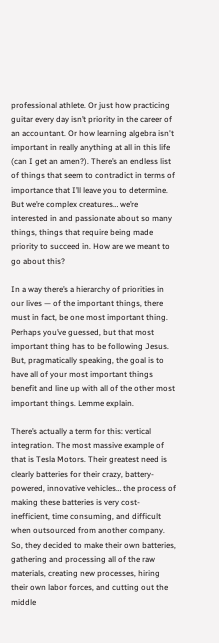professional athlete. Or just how practicing guitar every day isn’t priority in the career of an accountant. Or how learning algebra isn't important in really anything at all in this life (can I get an amen?). There’s an endless list of things that seem to contradict in terms of importance that I’ll leave you to determine. But we’re complex creatures… we’re interested in and passionate about so many things, things that require being made priority to succeed in. How are we meant to go about this?

In a way there’s a hierarchy of priorities in our lives — of the important things, there must in fact, be one most important thing. Perhaps you’ve guessed, but that most important thing has to be following Jesus. But, pragmatically speaking, the goal is to have all of your most important things benefit and line up with all of the other most important things. Lemme explain.

There’s actually a term for this: vertical integration. The most massive example of that is Tesla Motors. Their greatest need is clearly batteries for their crazy, battery-powered, innovative vehicles… the process of making these batteries is very cost-inefficient, time consuming, and difficult when outsourced from another company. So, they decided to make their own batteries, gathering and processing all of the raw materials, creating new processes, hiring their own labor forces, and cutting out the middle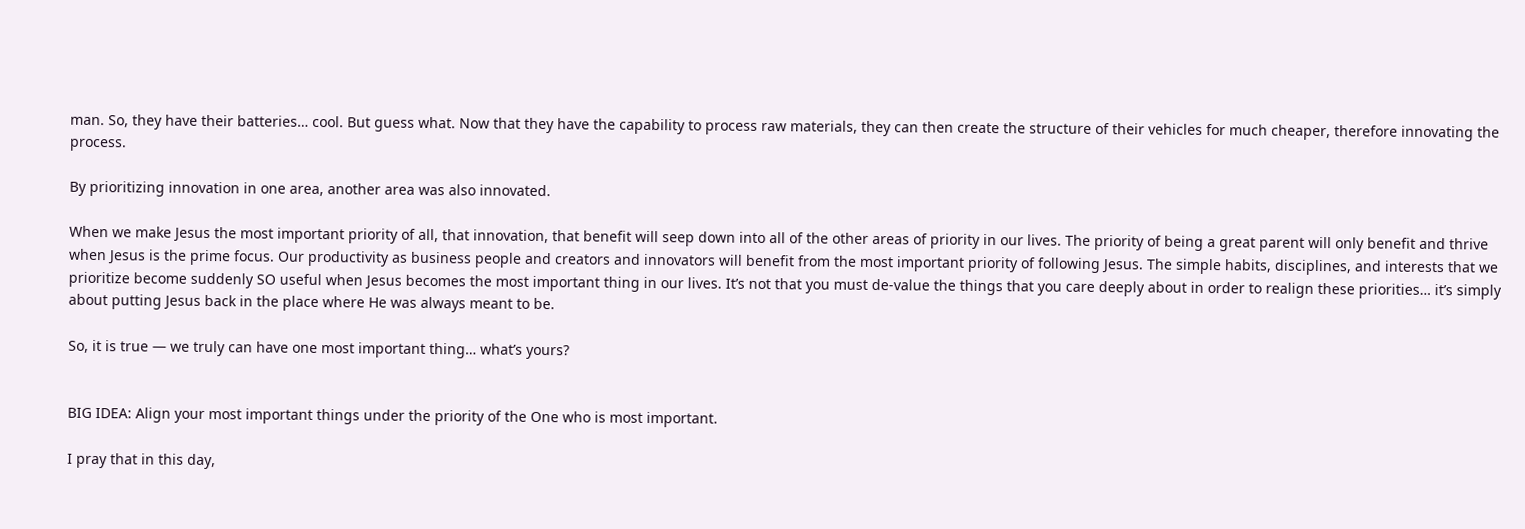man. So, they have their batteries… cool. But guess what. Now that they have the capability to process raw materials, they can then create the structure of their vehicles for much cheaper, therefore innovating the process.

By prioritizing innovation in one area, another area was also innovated.

When we make Jesus the most important priority of all, that innovation, that benefit will seep down into all of the other areas of priority in our lives. The priority of being a great parent will only benefit and thrive when Jesus is the prime focus. Our productivity as business people and creators and innovators will benefit from the most important priority of following Jesus. The simple habits, disciplines, and interests that we prioritize become suddenly SO useful when Jesus becomes the most important thing in our lives. It’s not that you must de-value the things that you care deeply about in order to realign these priorities… it’s simply about putting Jesus back in the place where He was always meant to be.

So, it is true — we truly can have one most important thing… what’s yours?


BIG IDEA: Align your most important things under the priority of the One who is most important.

I pray that in this day,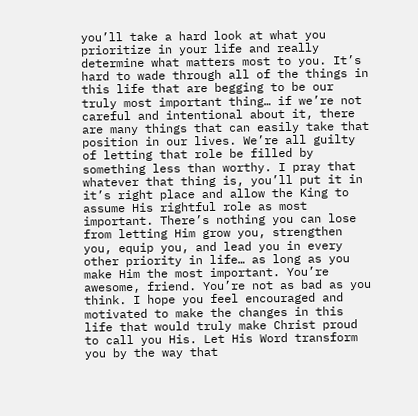you’ll take a hard look at what you prioritize in your life and really determine what matters most to you. It’s hard to wade through all of the things in this life that are begging to be our truly most important thing… if we’re not careful and intentional about it, there are many things that can easily take that position in our lives. We’re all guilty of letting that role be filled by something less than worthy. I pray that whatever that thing is, you’ll put it in it’s right place and allow the King to assume His rightful role as most important. There’s nothing you can lose from letting Him grow you, strengthen you, equip you, and lead you in every other priority in life… as long as you make Him the most important. You’re awesome, friend. You’re not as bad as you think. I hope you feel encouraged and motivated to make the changes in this life that would truly make Christ proud to call you His. Let His Word transform you by the way that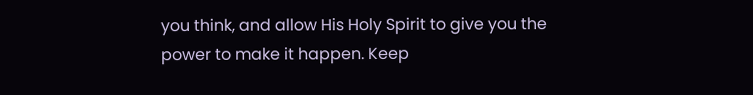you think, and allow His Holy Spirit to give you the power to make it happen. Keep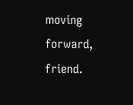moving forward, friend.